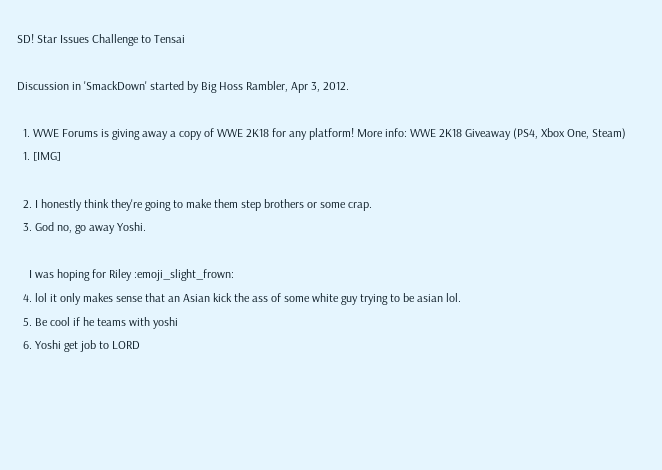SD! Star Issues Challenge to Tensai

Discussion in 'SmackDown' started by Big Hoss Rambler, Apr 3, 2012.

  1. WWE Forums is giving away a copy of WWE 2K18 for any platform! More info: WWE 2K18 Giveaway (PS4, Xbox One, Steam)
  1. [IMG]

  2. I honestly think they're going to make them step brothers or some crap.
  3. God no, go away Yoshi.

    I was hoping for Riley :emoji_slight_frown:
  4. lol it only makes sense that an Asian kick the ass of some white guy trying to be asian lol.
  5. Be cool if he teams with yoshi
  6. Yoshi get job to LORD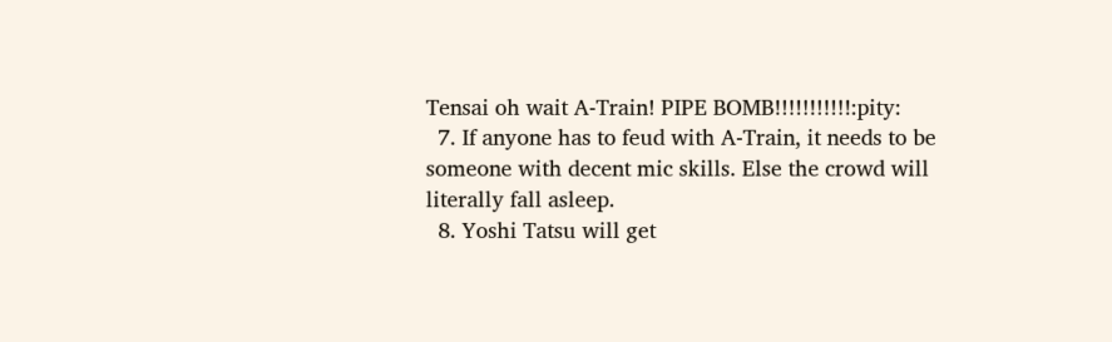Tensai oh wait A-Train! PIPE BOMB!!!!!!!!!!!:pity:
  7. If anyone has to feud with A-Train, it needs to be someone with decent mic skills. Else the crowd will literally fall asleep.
  8. Yoshi Tatsu will get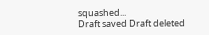squashed...
Draft saved Draft deleted